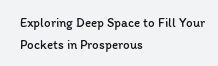Exploring Deep Space to Fill Your Pockets in Prosperous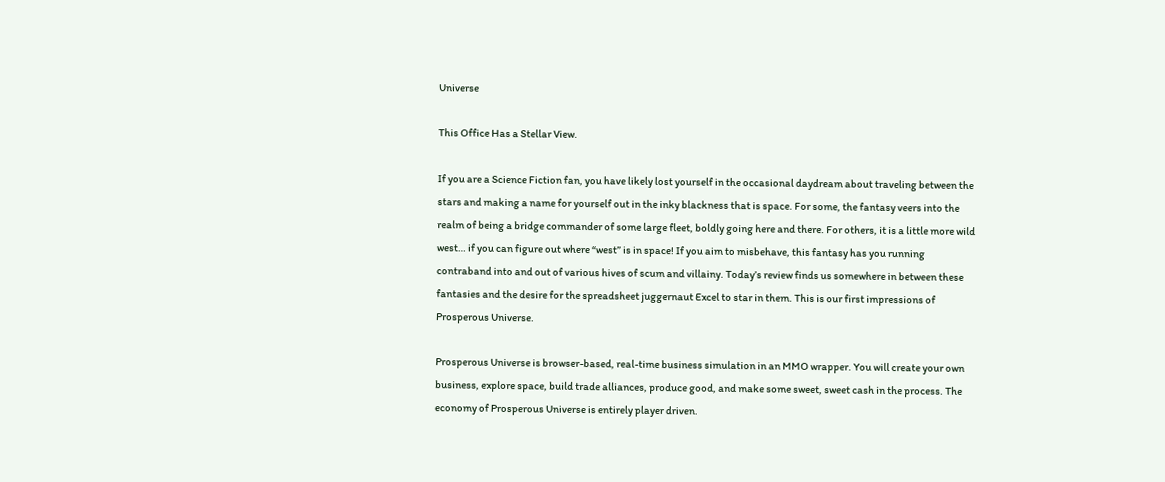Universe

This Office Has a Stellar View.

If you are a Science Fiction fan, you have likely lost yourself in the occasional daydream about traveling between the stars and making a name for yourself out in the inky blackness that is space. For some, the fantasy veers into the realm of being a bridge commander of some large fleet, boldly going here and there. For others, it is a little more wild west… if you can figure out where “west” is in space! If you aim to misbehave, this fantasy has you running contraband into and out of various hives of scum and villainy. Today’s review finds us somewhere in between these fantasies and the desire for the spreadsheet juggernaut Excel to star in them. This is our first impressions of Prosperous Universe.

Prosperous Universe is browser-based, real-time business simulation in an MMO wrapper. You will create your own business, explore space, build trade alliances, produce good, and make some sweet, sweet cash in the process. The economy of Prosperous Universe is entirely player driven.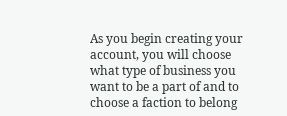As you begin creating your account, you will choose what type of business you want to be a part of and to choose a faction to belong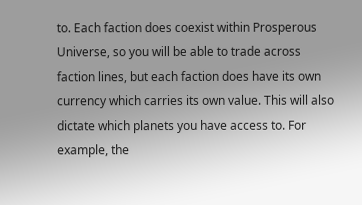to. Each faction does coexist within Prosperous Universe, so you will be able to trade across faction lines, but each faction does have its own currency which carries its own value. This will also dictate which planets you have access to. For example, the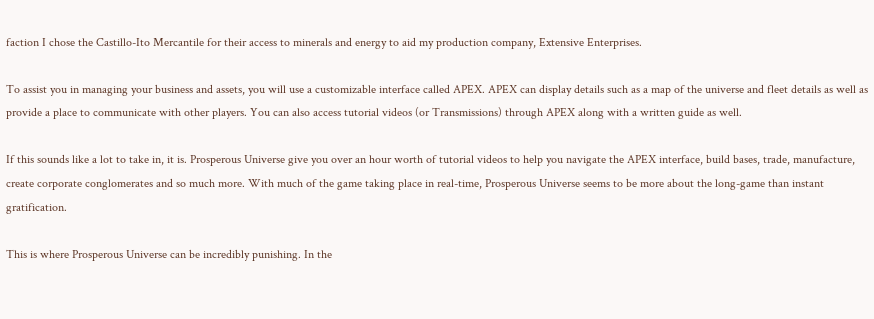faction I chose the Castillo-Ito Mercantile for their access to minerals and energy to aid my production company, Extensive Enterprises.

To assist you in managing your business and assets, you will use a customizable interface called APEX. APEX can display details such as a map of the universe and fleet details as well as provide a place to communicate with other players. You can also access tutorial videos (or Transmissions) through APEX along with a written guide as well.

If this sounds like a lot to take in, it is. Prosperous Universe give you over an hour worth of tutorial videos to help you navigate the APEX interface, build bases, trade, manufacture, create corporate conglomerates and so much more. With much of the game taking place in real-time, Prosperous Universe seems to be more about the long-game than instant gratification.

This is where Prosperous Universe can be incredibly punishing. In the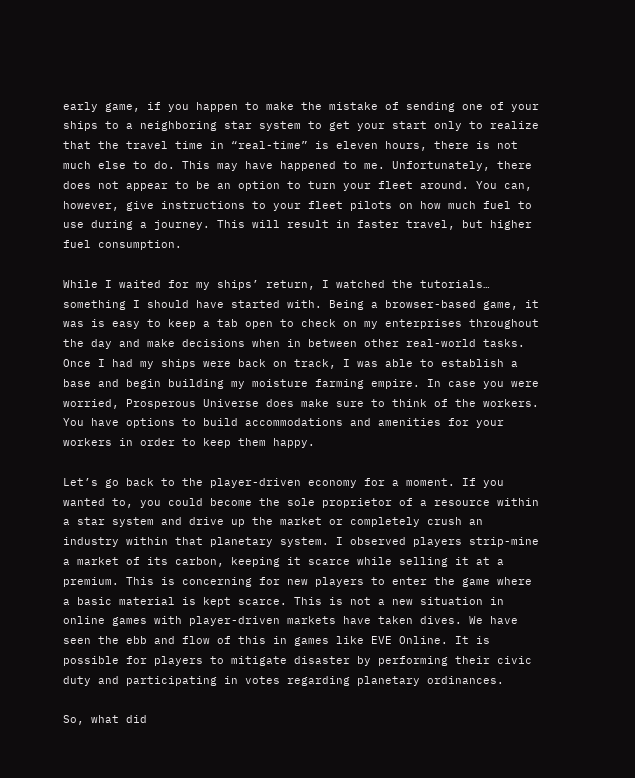early game, if you happen to make the mistake of sending one of your ships to a neighboring star system to get your start only to realize that the travel time in “real-time” is eleven hours, there is not much else to do. This may have happened to me. Unfortunately, there does not appear to be an option to turn your fleet around. You can, however, give instructions to your fleet pilots on how much fuel to use during a journey. This will result in faster travel, but higher fuel consumption.

While I waited for my ships’ return, I watched the tutorials… something I should have started with. Being a browser-based game, it was is easy to keep a tab open to check on my enterprises throughout the day and make decisions when in between other real-world tasks. Once I had my ships were back on track, I was able to establish a base and begin building my moisture farming empire. In case you were worried, Prosperous Universe does make sure to think of the workers. You have options to build accommodations and amenities for your workers in order to keep them happy.

Let’s go back to the player-driven economy for a moment. If you wanted to, you could become the sole proprietor of a resource within a star system and drive up the market or completely crush an industry within that planetary system. I observed players strip-mine a market of its carbon, keeping it scarce while selling it at a premium. This is concerning for new players to enter the game where a basic material is kept scarce. This is not a new situation in online games with player-driven markets have taken dives. We have seen the ebb and flow of this in games like EVE Online. It is possible for players to mitigate disaster by performing their civic duty and participating in votes regarding planetary ordinances.

So, what did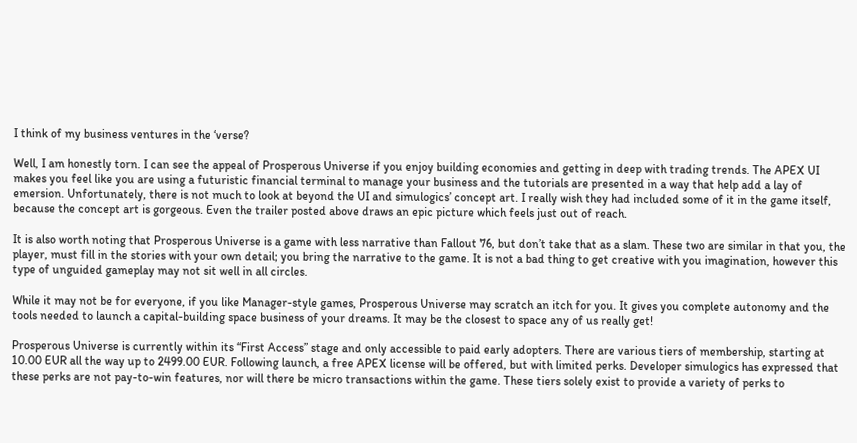I think of my business ventures in the ‘verse?

Well, I am honestly torn. I can see the appeal of Prosperous Universe if you enjoy building economies and getting in deep with trading trends. The APEX UI makes you feel like you are using a futuristic financial terminal to manage your business and the tutorials are presented in a way that help add a lay of emersion. Unfortunately, there is not much to look at beyond the UI and simulogics’ concept art. I really wish they had included some of it in the game itself, because the concept art is gorgeous. Even the trailer posted above draws an epic picture which feels just out of reach.

It is also worth noting that Prosperous Universe is a game with less narrative than Fallout 76, but don’t take that as a slam. These two are similar in that you, the player, must fill in the stories with your own detail; you bring the narrative to the game. It is not a bad thing to get creative with you imagination, however this type of unguided gameplay may not sit well in all circles.

While it may not be for everyone, if you like Manager-style games, Prosperous Universe may scratch an itch for you. It gives you complete autonomy and the tools needed to launch a capital-building space business of your dreams. It may be the closest to space any of us really get!

Prosperous Universe is currently within its “First Access” stage and only accessible to paid early adopters. There are various tiers of membership, starting at 10.00 EUR all the way up to 2499.00 EUR. Following launch, a free APEX license will be offered, but with limited perks. Developer simulogics has expressed that these perks are not pay-to-win features, nor will there be micro transactions within the game. These tiers solely exist to provide a variety of perks to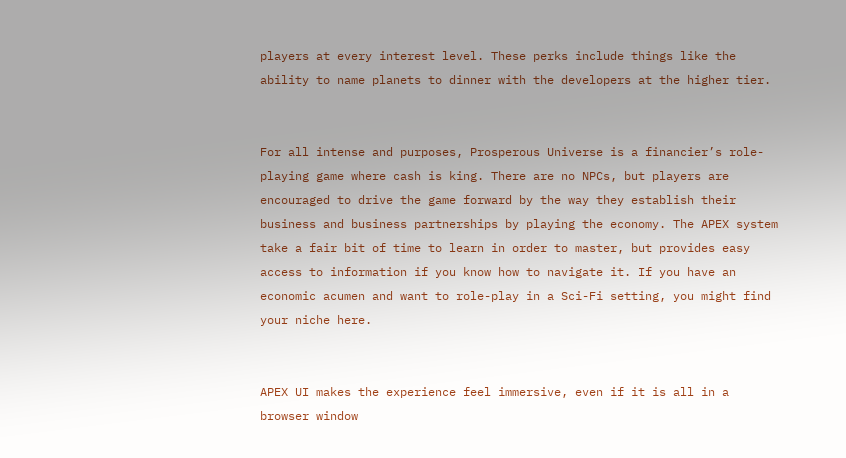players at every interest level. These perks include things like the ability to name planets to dinner with the developers at the higher tier.


For all intense and purposes, Prosperous Universe is a financier’s role-playing game where cash is king. There are no NPCs, but players are encouraged to drive the game forward by the way they establish their business and business partnerships by playing the economy. The APEX system take a fair bit of time to learn in order to master, but provides easy access to information if you know how to navigate it. If you have an economic acumen and want to role-play in a Sci-Fi setting, you might find your niche here.


APEX UI makes the experience feel immersive, even if it is all in a browser window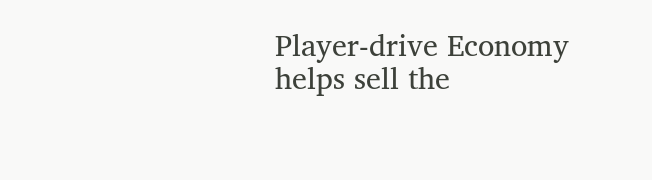Player-drive Economy helps sell the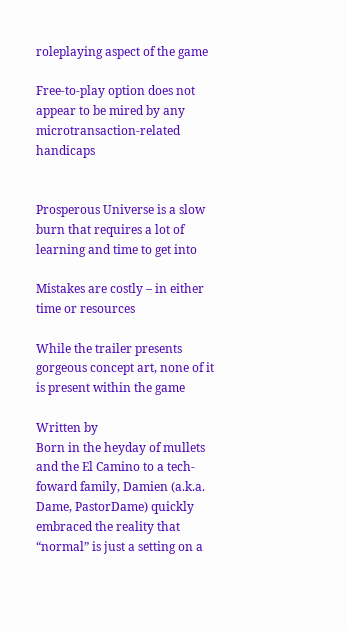roleplaying aspect of the game

Free-to-play option does not appear to be mired by any microtransaction-related handicaps


Prosperous Universe is a slow burn that requires a lot of learning and time to get into

Mistakes are costly – in either time or resources

While the trailer presents gorgeous concept art, none of it is present within the game

Written by
Born in the heyday of mullets and the El Camino to a tech-foward family, Damien (a.k.a. Dame, PastorDame) quickly embraced the reality that “normal” is just a setting on a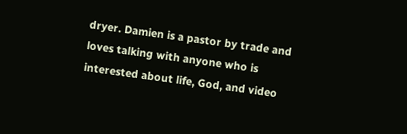dryer. Damien is a pastor by trade and loves talking with anyone who is interested about life, God, and video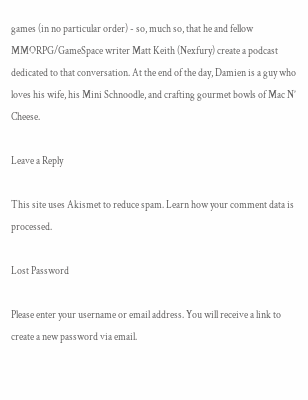games (in no particular order) - so, much so, that he and fellow MMORPG/GameSpace writer Matt Keith (Nexfury) create a podcast dedicated to that conversation. At the end of the day, Damien is a guy who loves his wife, his Mini Schnoodle, and crafting gourmet bowls of Mac N’ Cheese.

Leave a Reply

This site uses Akismet to reduce spam. Learn how your comment data is processed.

Lost Password

Please enter your username or email address. You will receive a link to create a new password via email.